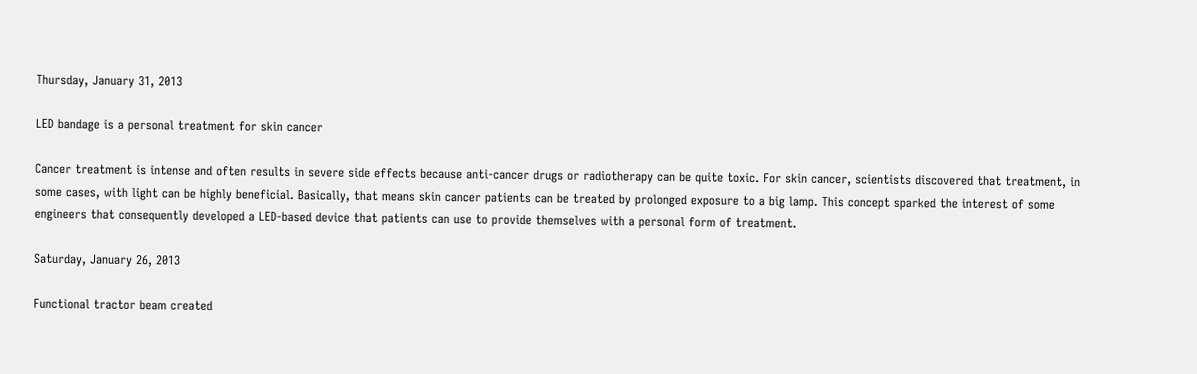Thursday, January 31, 2013

LED bandage is a personal treatment for skin cancer

Cancer treatment is intense and often results in severe side effects because anti-cancer drugs or radiotherapy can be quite toxic. For skin cancer, scientists discovered that treatment, in some cases, with light can be highly beneficial. Basically, that means skin cancer patients can be treated by prolonged exposure to a big lamp. This concept sparked the interest of some engineers that consequently developed a LED-based device that patients can use to provide themselves with a personal form of treatment.

Saturday, January 26, 2013

Functional tractor beam created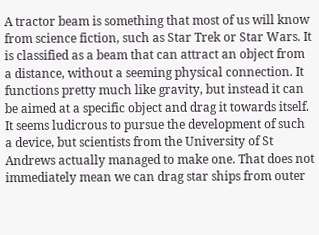A tractor beam is something that most of us will know from science fiction, such as Star Trek or Star Wars. It is classified as a beam that can attract an object from a distance, without a seeming physical connection. It functions pretty much like gravity, but instead it can be aimed at a specific object and drag it towards itself. It seems ludicrous to pursue the development of such a device, but scientists from the University of St Andrews actually managed to make one. That does not immediately mean we can drag star ships from outer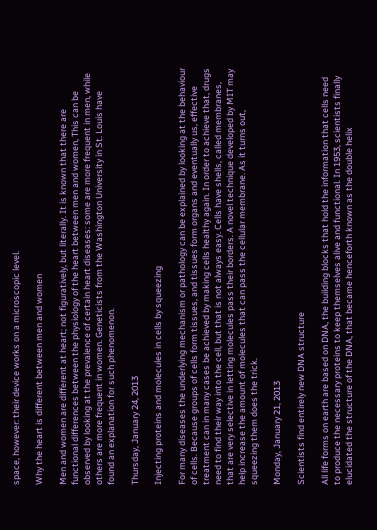space, however: their device works on a microscopic level.

Why the heart is different between men and women

Men and women are different at heart; not figuratively, but literally. It is known that there are functional differences between the physiology of the heart between men and women, This can be observed by looking at the prevalence of certain heart diseases: some are more frequent in men, while others are more frequent in women. Geneticists from the Washington University in St. Louis have found an explanation for such phenomenon.

Thursday, January 24, 2013

Injecting proteins and molecules in cells by squeezing

For many diseases the underlying mechanism or pathology can be explained by looking at the behaviour of cells. Because groups of cells form tissues, and tissues form organs and eventually us, effective treatment can in many cases be achieved by making cells healthy again. In order to achieve that, drugs need to find their way into the cell, but that is not always easy. Cells have shells, called membranes, that are very selective in letting molecules pass their borders. A novel technique developed by MIT may help increase the amount of molecules that can pass the cellular membrane. As it turns out, squeezing them does the trick.

Monday, January 21, 2013

Scientists find entirely new DNA structure

All life forms on earth are based on DNA, the building blocks that hold the information that cells need to produce the necessary proteins to keep themselves alive and functional. In 1953, scientists finally elucidated the structure of the DNA, that became henceforth known as the double helix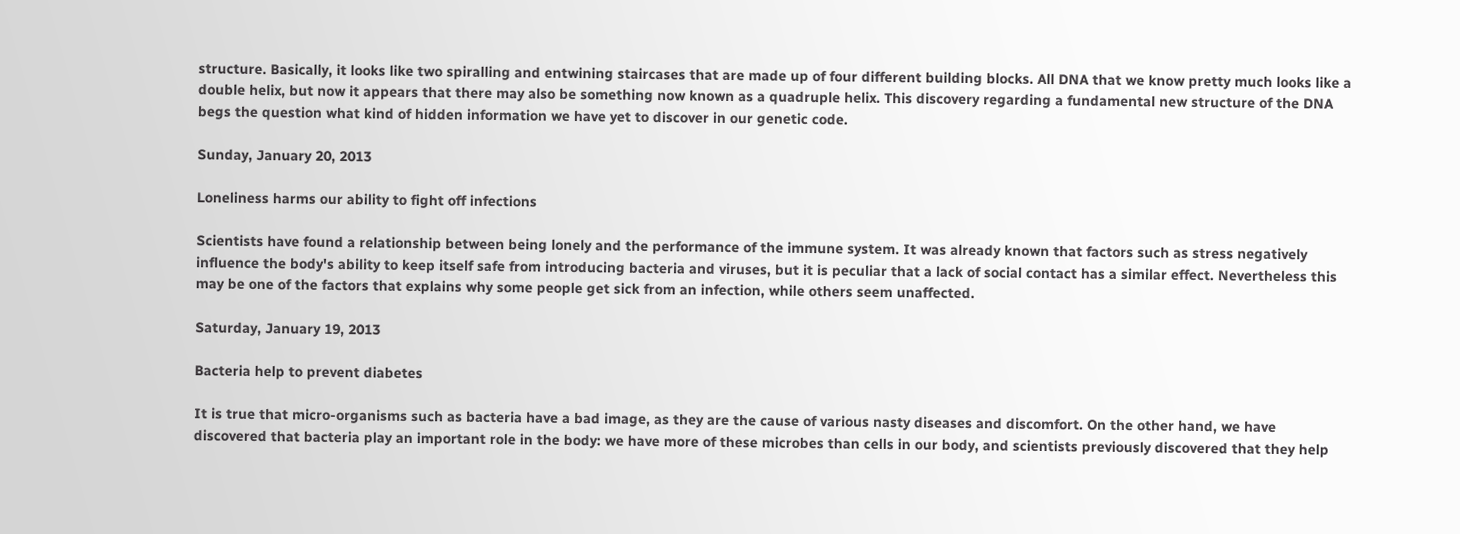structure. Basically, it looks like two spiralling and entwining staircases that are made up of four different building blocks. All DNA that we know pretty much looks like a double helix, but now it appears that there may also be something now known as a quadruple helix. This discovery regarding a fundamental new structure of the DNA begs the question what kind of hidden information we have yet to discover in our genetic code.

Sunday, January 20, 2013

Loneliness harms our ability to fight off infections

Scientists have found a relationship between being lonely and the performance of the immune system. It was already known that factors such as stress negatively influence the body's ability to keep itself safe from introducing bacteria and viruses, but it is peculiar that a lack of social contact has a similar effect. Nevertheless this may be one of the factors that explains why some people get sick from an infection, while others seem unaffected.

Saturday, January 19, 2013

Bacteria help to prevent diabetes

It is true that micro-organisms such as bacteria have a bad image, as they are the cause of various nasty diseases and discomfort. On the other hand, we have discovered that bacteria play an important role in the body: we have more of these microbes than cells in our body, and scientists previously discovered that they help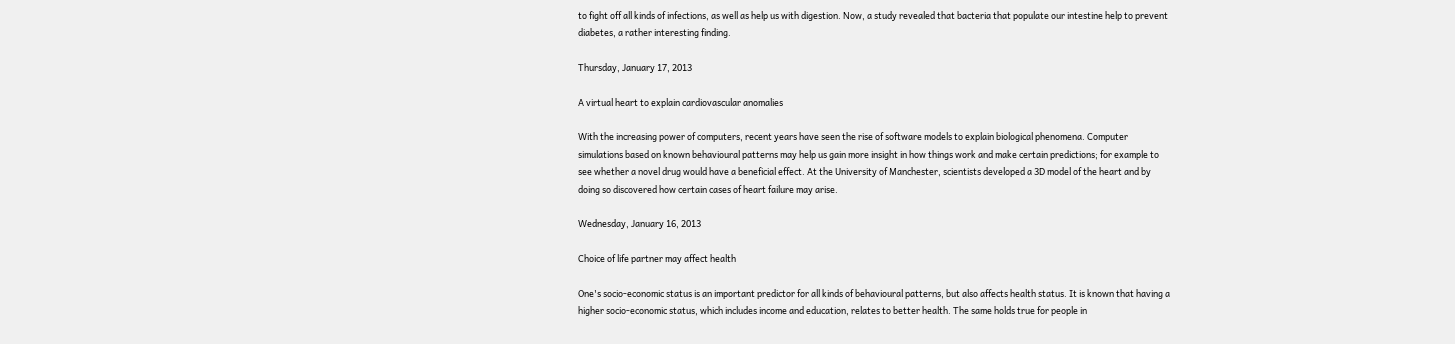to fight off all kinds of infections, as well as help us with digestion. Now, a study revealed that bacteria that populate our intestine help to prevent diabetes, a rather interesting finding.

Thursday, January 17, 2013

A virtual heart to explain cardiovascular anomalies

With the increasing power of computers, recent years have seen the rise of software models to explain biological phenomena. Computer simulations based on known behavioural patterns may help us gain more insight in how things work and make certain predictions; for example to see whether a novel drug would have a beneficial effect. At the University of Manchester, scientists developed a 3D model of the heart and by doing so discovered how certain cases of heart failure may arise.

Wednesday, January 16, 2013

Choice of life partner may affect health

One's socio-economic status is an important predictor for all kinds of behavioural patterns, but also affects health status. It is known that having a higher socio-economic status, which includes income and education, relates to better health. The same holds true for people in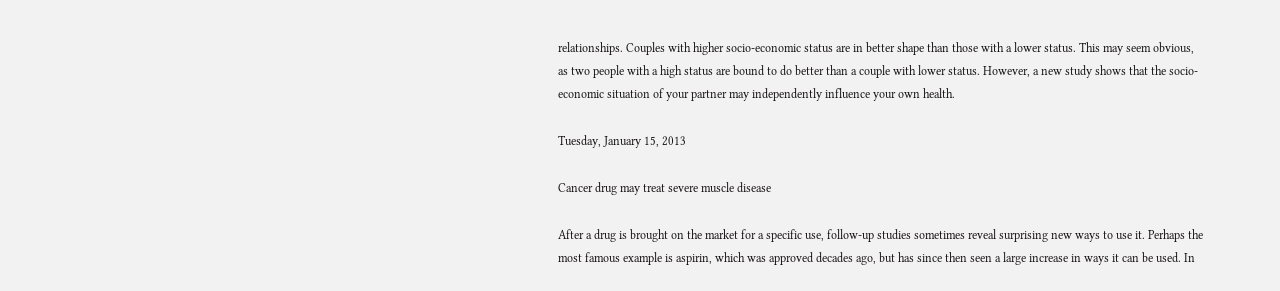relationships. Couples with higher socio-economic status are in better shape than those with a lower status. This may seem obvious, as two people with a high status are bound to do better than a couple with lower status. However, a new study shows that the socio-economic situation of your partner may independently influence your own health.

Tuesday, January 15, 2013

Cancer drug may treat severe muscle disease

After a drug is brought on the market for a specific use, follow-up studies sometimes reveal surprising new ways to use it. Perhaps the most famous example is aspirin, which was approved decades ago, but has since then seen a large increase in ways it can be used. In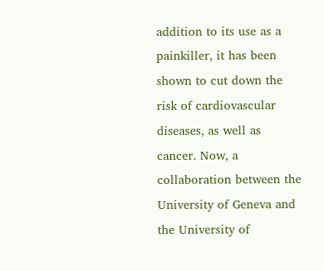addition to its use as a painkiller, it has been shown to cut down the risk of cardiovascular diseases, as well as cancer. Now, a collaboration between the University of Geneva and the University of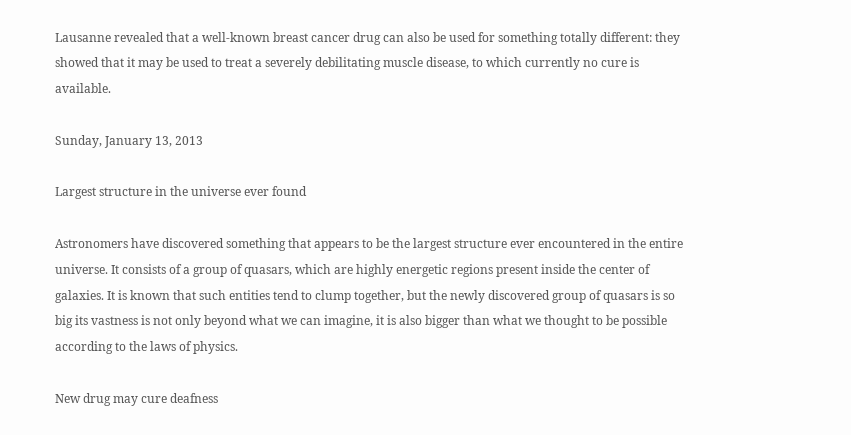Lausanne revealed that a well-known breast cancer drug can also be used for something totally different: they showed that it may be used to treat a severely debilitating muscle disease, to which currently no cure is available.

Sunday, January 13, 2013

Largest structure in the universe ever found

Astronomers have discovered something that appears to be the largest structure ever encountered in the entire universe. It consists of a group of quasars, which are highly energetic regions present inside the center of galaxies. It is known that such entities tend to clump together, but the newly discovered group of quasars is so big its vastness is not only beyond what we can imagine, it is also bigger than what we thought to be possible according to the laws of physics.

New drug may cure deafness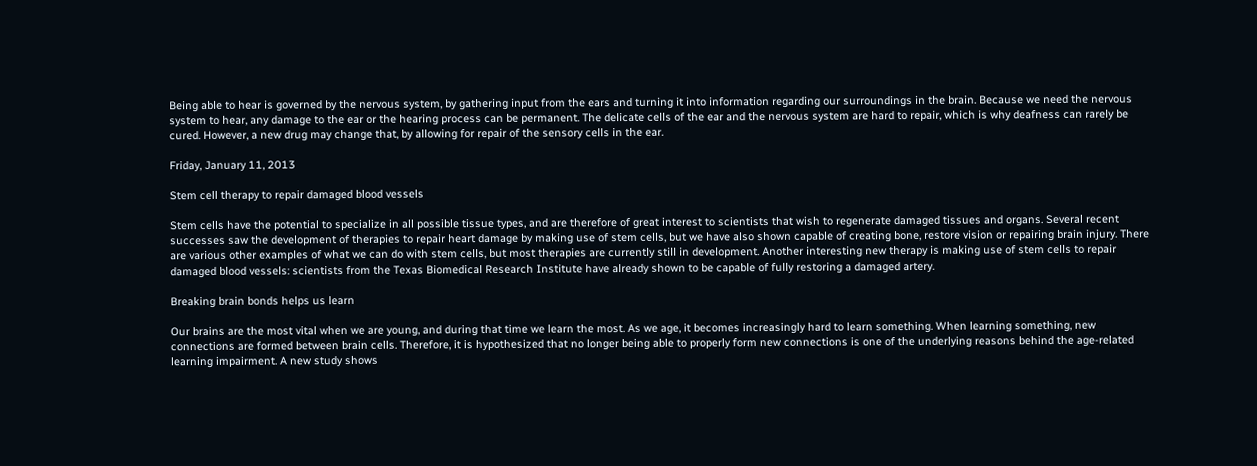Being able to hear is governed by the nervous system, by gathering input from the ears and turning it into information regarding our surroundings in the brain. Because we need the nervous system to hear, any damage to the ear or the hearing process can be permanent. The delicate cells of the ear and the nervous system are hard to repair, which is why deafness can rarely be cured. However, a new drug may change that, by allowing for repair of the sensory cells in the ear.

Friday, January 11, 2013

Stem cell therapy to repair damaged blood vessels

Stem cells have the potential to specialize in all possible tissue types, and are therefore of great interest to scientists that wish to regenerate damaged tissues and organs. Several recent successes saw the development of therapies to repair heart damage by making use of stem cells, but we have also shown capable of creating bone, restore vision or repairing brain injury. There are various other examples of what we can do with stem cells, but most therapies are currently still in development. Another interesting new therapy is making use of stem cells to repair damaged blood vessels: scientists from the Texas Biomedical Research Institute have already shown to be capable of fully restoring a damaged artery.

Breaking brain bonds helps us learn

Our brains are the most vital when we are young, and during that time we learn the most. As we age, it becomes increasingly hard to learn something. When learning something, new connections are formed between brain cells. Therefore, it is hypothesized that no longer being able to properly form new connections is one of the underlying reasons behind the age-related learning impairment. A new study shows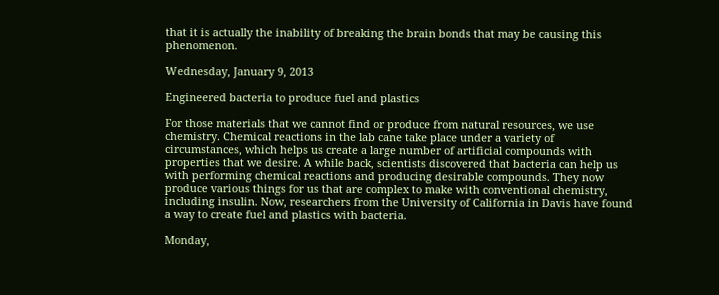that it is actually the inability of breaking the brain bonds that may be causing this phenomenon.

Wednesday, January 9, 2013

Engineered bacteria to produce fuel and plastics

For those materials that we cannot find or produce from natural resources, we use chemistry. Chemical reactions in the lab cane take place under a variety of circumstances, which helps us create a large number of artificial compounds with properties that we desire. A while back, scientists discovered that bacteria can help us with performing chemical reactions and producing desirable compounds. They now produce various things for us that are complex to make with conventional chemistry, including insulin. Now, researchers from the University of California in Davis have found a way to create fuel and plastics with bacteria.

Monday,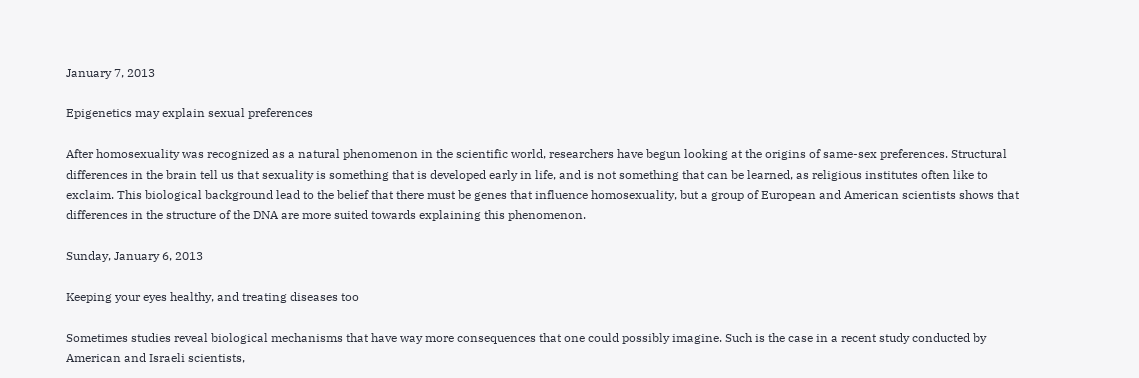January 7, 2013

Epigenetics may explain sexual preferences

After homosexuality was recognized as a natural phenomenon in the scientific world, researchers have begun looking at the origins of same-sex preferences. Structural differences in the brain tell us that sexuality is something that is developed early in life, and is not something that can be learned, as religious institutes often like to exclaim. This biological background lead to the belief that there must be genes that influence homosexuality, but a group of European and American scientists shows that differences in the structure of the DNA are more suited towards explaining this phenomenon.

Sunday, January 6, 2013

Keeping your eyes healthy, and treating diseases too

Sometimes studies reveal biological mechanisms that have way more consequences that one could possibly imagine. Such is the case in a recent study conducted by American and Israeli scientists,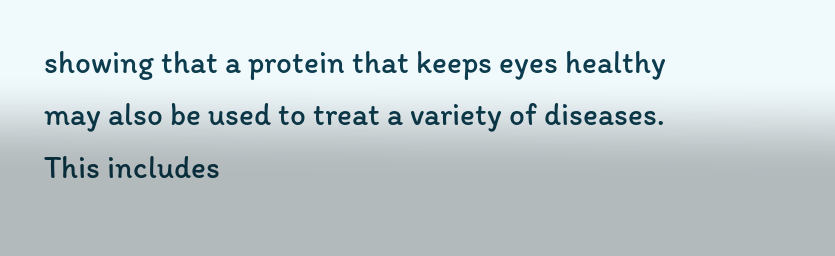showing that a protein that keeps eyes healthy may also be used to treat a variety of diseases. This includes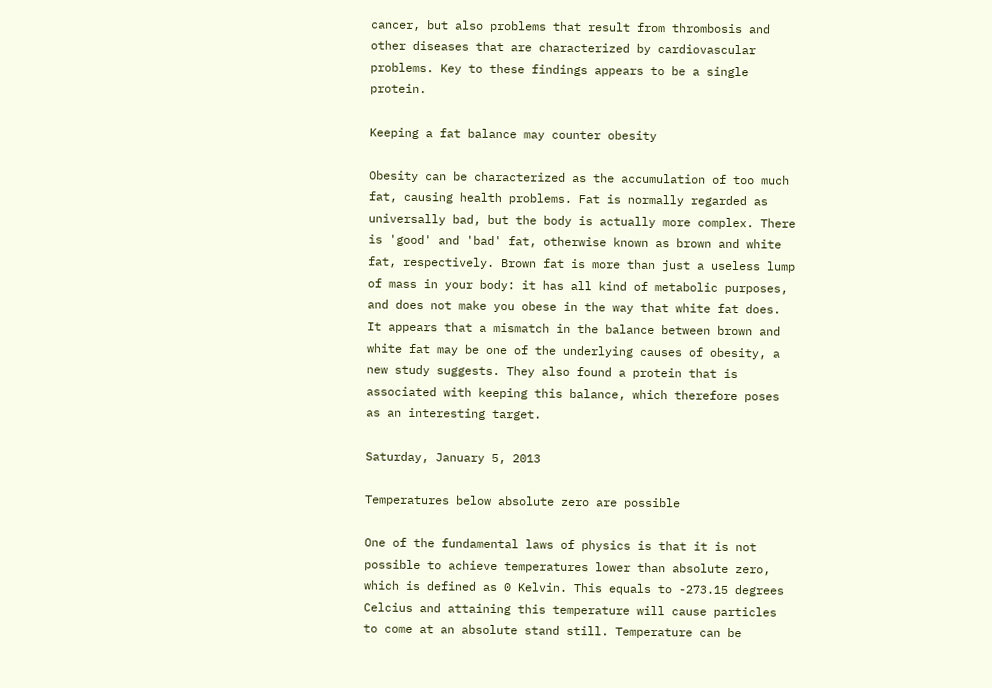cancer, but also problems that result from thrombosis and other diseases that are characterized by cardiovascular problems. Key to these findings appears to be a single protein.

Keeping a fat balance may counter obesity

Obesity can be characterized as the accumulation of too much fat, causing health problems. Fat is normally regarded as universally bad, but the body is actually more complex. There is 'good' and 'bad' fat, otherwise known as brown and white fat, respectively. Brown fat is more than just a useless lump of mass in your body: it has all kind of metabolic purposes, and does not make you obese in the way that white fat does. It appears that a mismatch in the balance between brown and white fat may be one of the underlying causes of obesity, a new study suggests. They also found a protein that is associated with keeping this balance, which therefore poses as an interesting target.

Saturday, January 5, 2013

Temperatures below absolute zero are possible

One of the fundamental laws of physics is that it is not possible to achieve temperatures lower than absolute zero, which is defined as 0 Kelvin. This equals to -273.15 degrees Celcius and attaining this temperature will cause particles to come at an absolute stand still. Temperature can be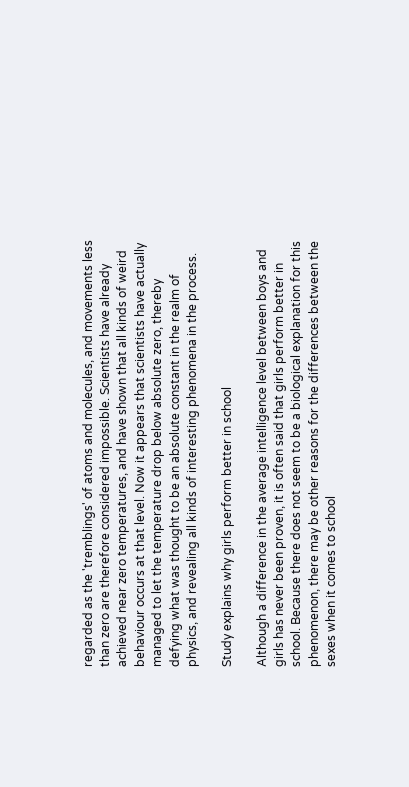regarded as the 'tremblings' of atoms and molecules, and movements less than zero are therefore considered impossible. Scientists have already achieved near zero temperatures, and have shown that all kinds of weird behaviour occurs at that level. Now it appears that scientists have actually managed to let the temperature drop below absolute zero, thereby defying what was thought to be an absolute constant in the realm of physics, and revealing all kinds of interesting phenomena in the process.

Study explains why girls perform better in school

Although a difference in the average intelligence level between boys and girls has never been proven, it is often said that girls perform better in school. Because there does not seem to be a biological explanation for this phenomenon, there may be other reasons for the differences between the sexes when it comes to school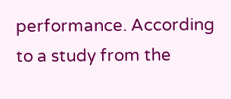performance. According to a study from the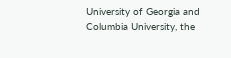University of Georgia and Columbia University, the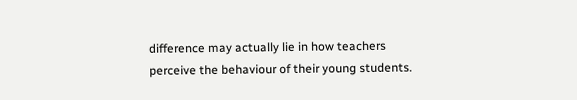difference may actually lie in how teachers perceive the behaviour of their young students.